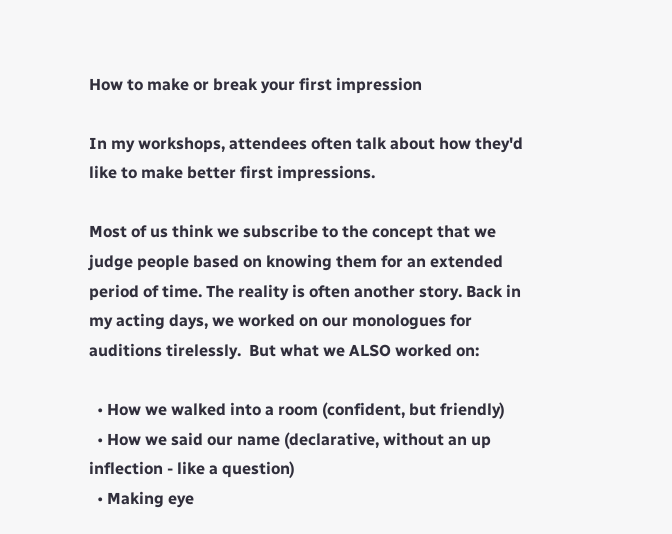How to make or break your first impression

In my workshops, attendees often talk about how they'd like to make better first impressions.

Most of us think we subscribe to the concept that we judge people based on knowing them for an extended period of time. The reality is often another story. Back in my acting days, we worked on our monologues for auditions tirelessly.  But what we ALSO worked on:

  • How we walked into a room (confident, but friendly)
  • How we said our name (declarative, without an up inflection - like a question)
  • Making eye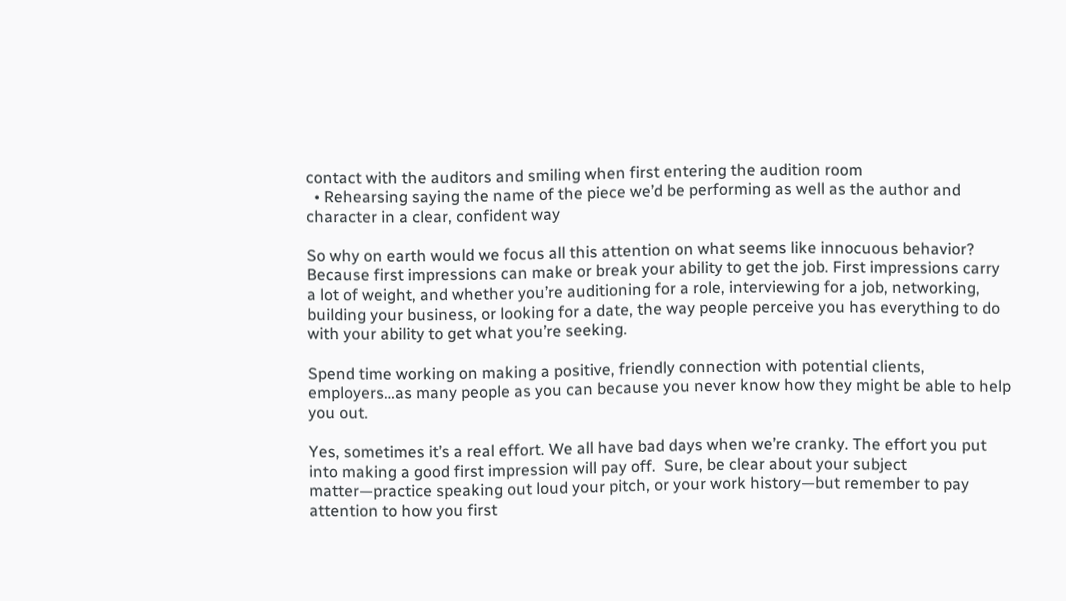contact with the auditors and smiling when first entering the audition room
  • Rehearsing saying the name of the piece we’d be performing as well as the author and character in a clear, confident way

So why on earth would we focus all this attention on what seems like innocuous behavior? Because first impressions can make or break your ability to get the job. First impressions carry a lot of weight, and whether you’re auditioning for a role, interviewing for a job, networking, building your business, or looking for a date, the way people perceive you has everything to do with your ability to get what you’re seeking.

Spend time working on making a positive, friendly connection with potential clients, employers…as many people as you can because you never know how they might be able to help you out.

Yes, sometimes it’s a real effort. We all have bad days when we’re cranky. The effort you put into making a good first impression will pay off.  Sure, be clear about your subject matter—practice speaking out loud your pitch, or your work history—but remember to pay attention to how you first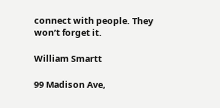connect with people. They won’t forget it.

William Smartt

99 Madison Ave,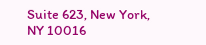Suite 623, New York, NY 10016